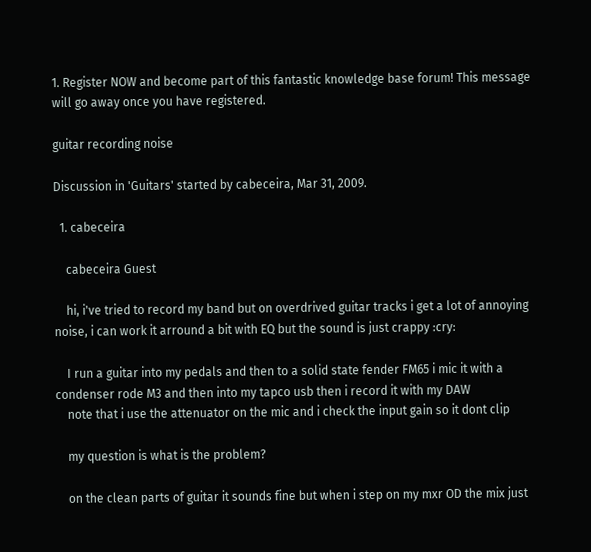1. Register NOW and become part of this fantastic knowledge base forum! This message will go away once you have registered.

guitar recording noise

Discussion in 'Guitars' started by cabeceira, Mar 31, 2009.

  1. cabeceira

    cabeceira Guest

    hi, i've tried to record my band but on overdrived guitar tracks i get a lot of annoying noise, i can work it arround a bit with EQ but the sound is just crappy :cry:

    I run a guitar into my pedals and then to a solid state fender FM65 i mic it with a condenser rode M3 and then into my tapco usb then i record it with my DAW
    note that i use the attenuator on the mic and i check the input gain so it dont clip

    my question is what is the problem?

    on the clean parts of guitar it sounds fine but when i step on my mxr OD the mix just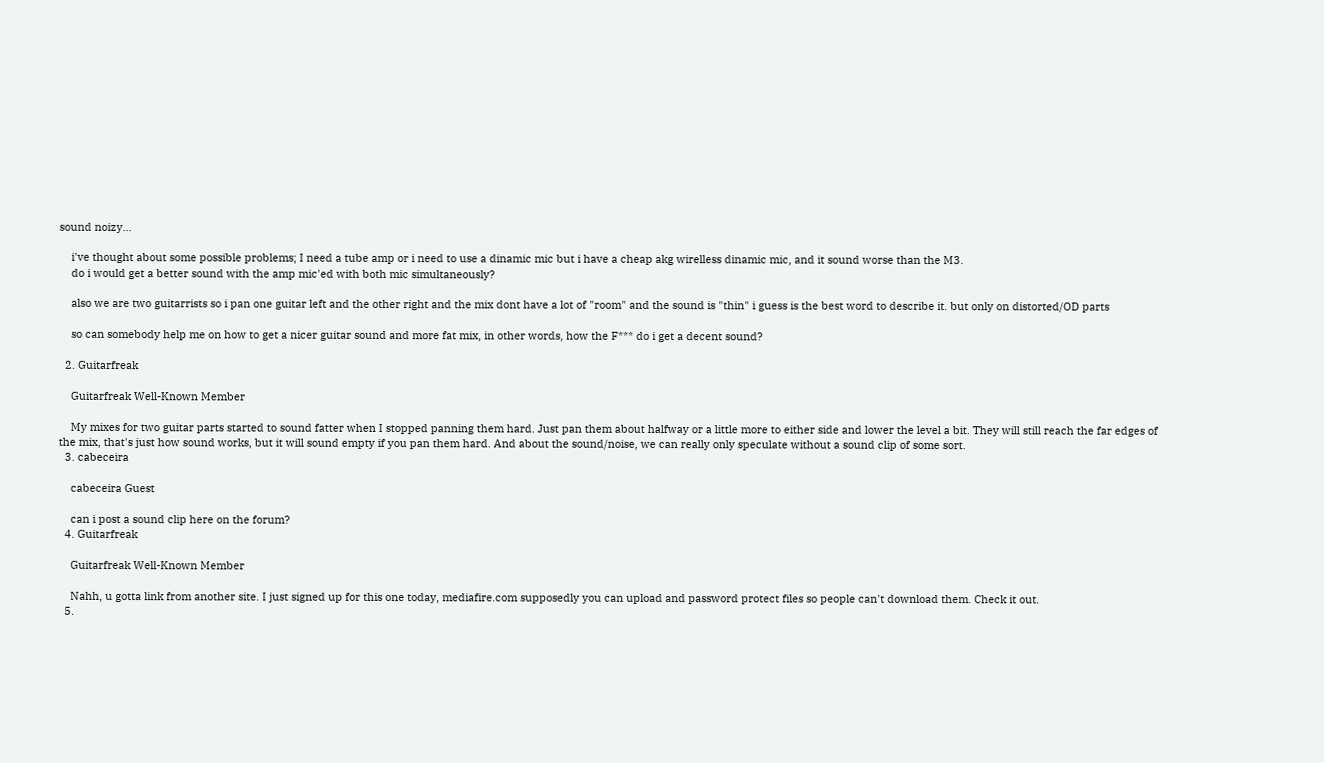sound noizy...

    i've thought about some possible problems; I need a tube amp or i need to use a dinamic mic but i have a cheap akg wirelless dinamic mic, and it sound worse than the M3.
    do i would get a better sound with the amp mic'ed with both mic simultaneously?

    also we are two guitarrists so i pan one guitar left and the other right and the mix dont have a lot of "room" and the sound is "thin" i guess is the best word to describe it. but only on distorted/OD parts

    so can somebody help me on how to get a nicer guitar sound and more fat mix, in other words, how the F*** do i get a decent sound?

  2. Guitarfreak

    Guitarfreak Well-Known Member

    My mixes for two guitar parts started to sound fatter when I stopped panning them hard. Just pan them about halfway or a little more to either side and lower the level a bit. They will still reach the far edges of the mix, that's just how sound works, but it will sound empty if you pan them hard. And about the sound/noise, we can really only speculate without a sound clip of some sort.
  3. cabeceira

    cabeceira Guest

    can i post a sound clip here on the forum?
  4. Guitarfreak

    Guitarfreak Well-Known Member

    Nahh, u gotta link from another site. I just signed up for this one today, mediafire.com supposedly you can upload and password protect files so people can't download them. Check it out.
  5.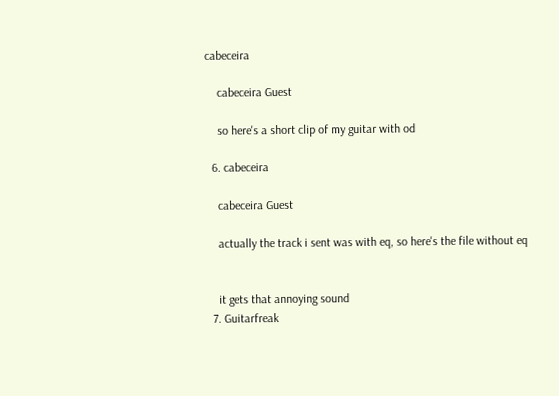cabeceira

    cabeceira Guest

    so here's a short clip of my guitar with od

  6. cabeceira

    cabeceira Guest

    actually the track i sent was with eq, so here's the file without eq


    it gets that annoying sound
  7. Guitarfreak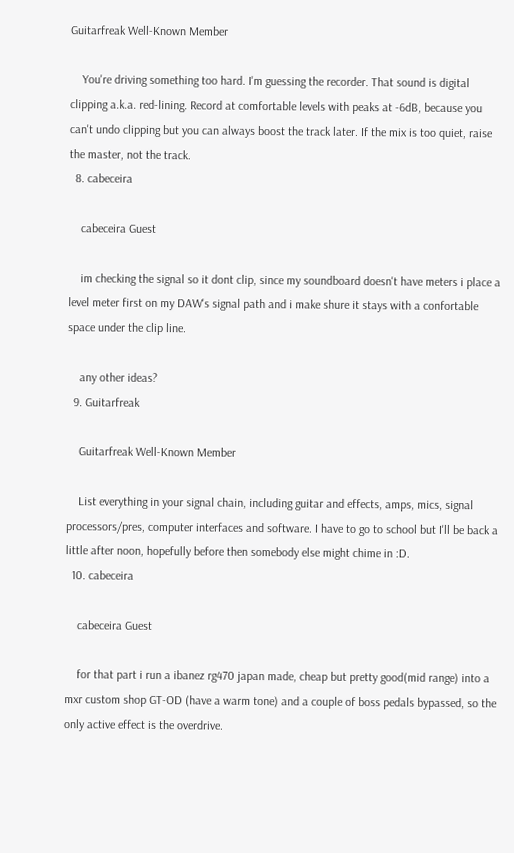Guitarfreak Well-Known Member

    You're driving something too hard. I'm guessing the recorder. That sound is digital clipping a.k.a. red-lining. Record at comfortable levels with peaks at -6dB, because you can't undo clipping but you can always boost the track later. If the mix is too quiet, raise the master, not the track.
  8. cabeceira

    cabeceira Guest

    im checking the signal so it dont clip, since my soundboard doesn't have meters i place a level meter first on my DAW's signal path and i make shure it stays with a confortable space under the clip line.

    any other ideas?
  9. Guitarfreak

    Guitarfreak Well-Known Member

    List everything in your signal chain, including guitar and effects, amps, mics, signal processors/pres, computer interfaces and software. I have to go to school but I'll be back a little after noon, hopefully before then somebody else might chime in :D.
  10. cabeceira

    cabeceira Guest

    for that part i run a ibanez rg470 japan made, cheap but pretty good(mid range) into a mxr custom shop GT-OD (have a warm tone) and a couple of boss pedals bypassed, so the only active effect is the overdrive.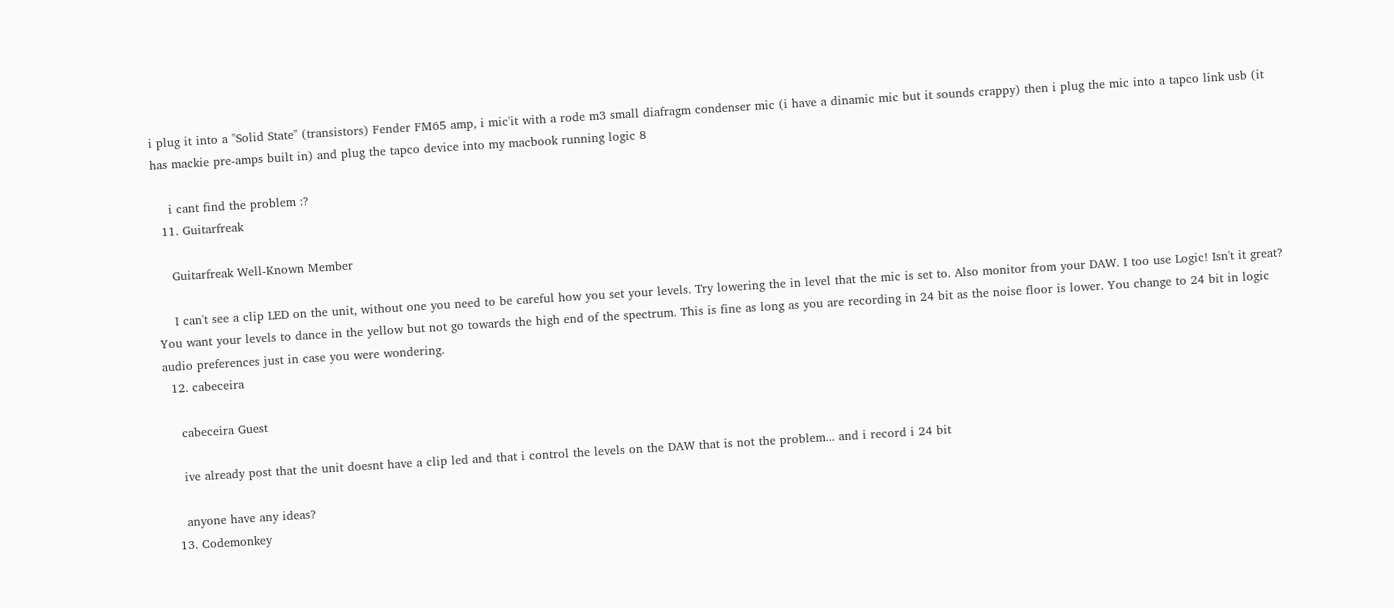i plug it into a "Solid State" (transistors) Fender FM65 amp, i mic'it with a rode m3 small diafragm condenser mic (i have a dinamic mic but it sounds crappy) then i plug the mic into a tapco link usb (it has mackie pre-amps built in) and plug the tapco device into my macbook running logic 8

    i cant find the problem :?
  11. Guitarfreak

    Guitarfreak Well-Known Member

    I can't see a clip LED on the unit, without one you need to be careful how you set your levels. Try lowering the in level that the mic is set to. Also monitor from your DAW. I too use Logic! Isn't it great? You want your levels to dance in the yellow but not go towards the high end of the spectrum. This is fine as long as you are recording in 24 bit as the noise floor is lower. You change to 24 bit in logic audio preferences just in case you were wondering.
  12. cabeceira

    cabeceira Guest

    ive already post that the unit doesnt have a clip led and that i control the levels on the DAW that is not the problem... and i record i 24 bit

    anyone have any ideas?
  13. Codemonkey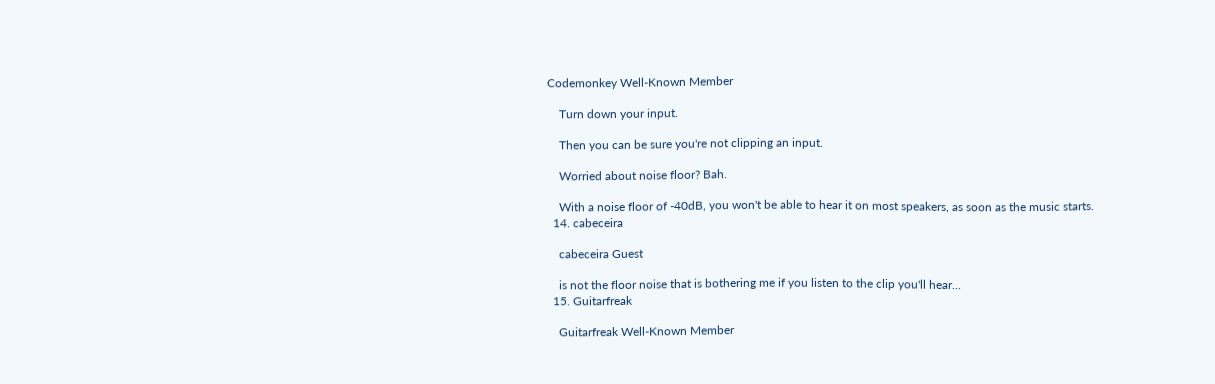Codemonkey Well-Known Member

    Turn down your input.

    Then you can be sure you're not clipping an input.

    Worried about noise floor? Bah.

    With a noise floor of -40dB, you won't be able to hear it on most speakers, as soon as the music starts.
  14. cabeceira

    cabeceira Guest

    is not the floor noise that is bothering me if you listen to the clip you'll hear...
  15. Guitarfreak

    Guitarfreak Well-Known Member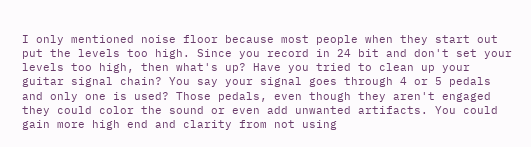I only mentioned noise floor because most people when they start out put the levels too high. Since you record in 24 bit and don't set your levels too high, then what's up? Have you tried to clean up your guitar signal chain? You say your signal goes through 4 or 5 pedals and only one is used? Those pedals, even though they aren't engaged they could color the sound or even add unwanted artifacts. You could gain more high end and clarity from not using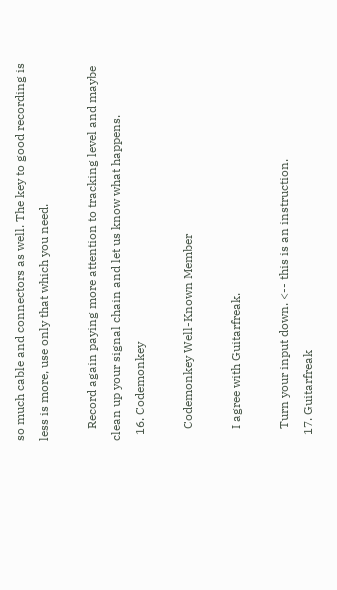so much cable and connectors as well. The key to good recording is less is more, use only that which you need.

    Record again paying more attention to tracking level and maybe clean up your signal chain and let us know what happens.
  16. Codemonkey

    Codemonkey Well-Known Member

    I agree with Guitarfreak.

    Turn your input down. <-- this is an instruction.
  17. Guitarfreak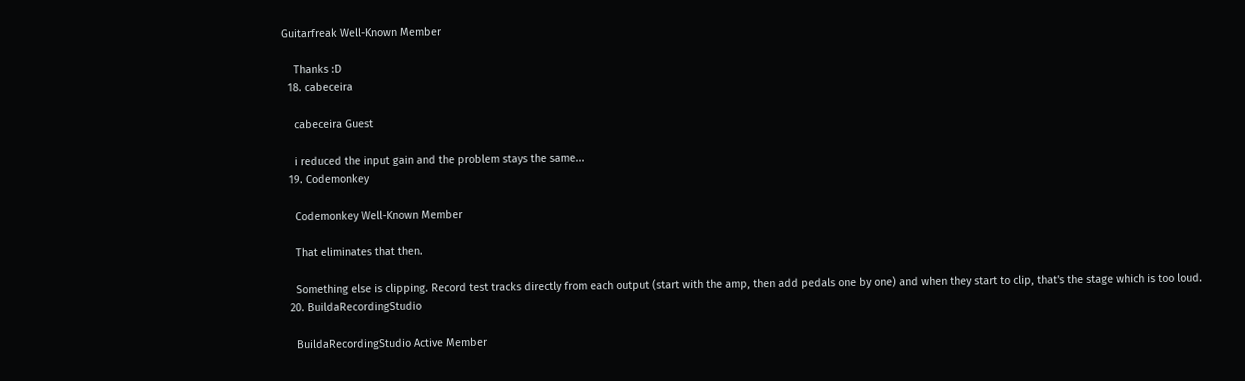Guitarfreak Well-Known Member

    Thanks :D
  18. cabeceira

    cabeceira Guest

    i reduced the input gain and the problem stays the same...
  19. Codemonkey

    Codemonkey Well-Known Member

    That eliminates that then.

    Something else is clipping. Record test tracks directly from each output (start with the amp, then add pedals one by one) and when they start to clip, that's the stage which is too loud.
  20. BuildaRecordingStudio

    BuildaRecordingStudio Active Member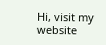Hi, visit my website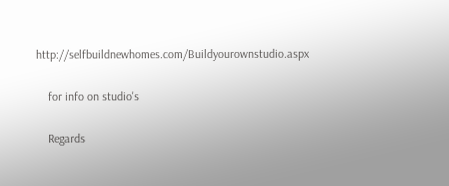http://selfbuildnewhomes.com/Buildyourownstudio.aspx

    for info on studio's

    Regards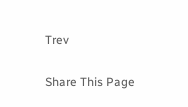Trev

Share This Page